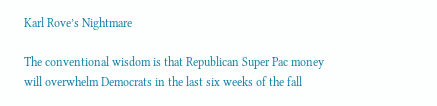Karl Rove’s Nightmare

The conventional wisdom is that Republican Super Pac money will overwhelm Democrats in the last six weeks of the fall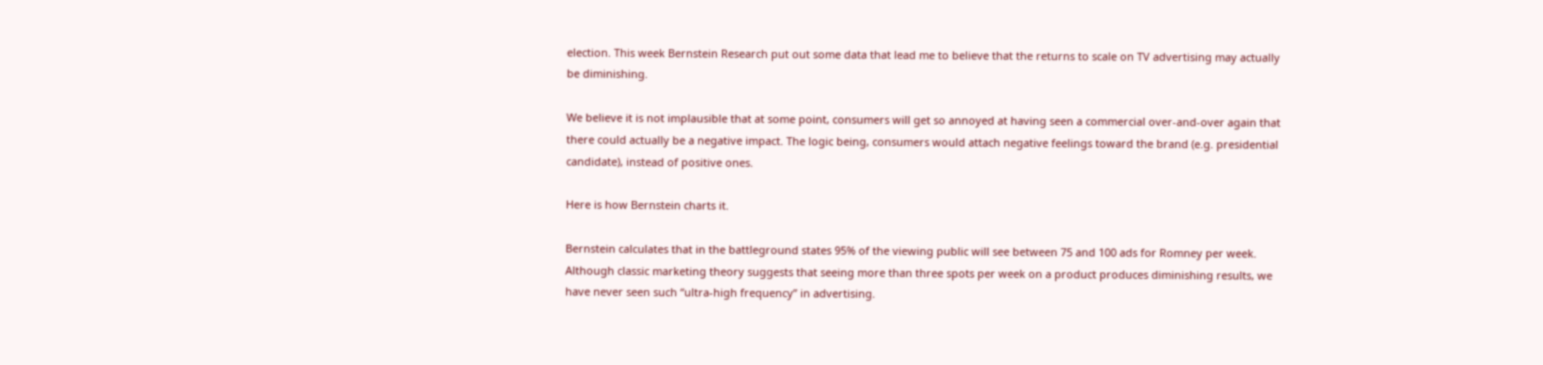election. This week Bernstein Research put out some data that lead me to believe that the returns to scale on TV advertising may actually be diminishing.

We believe it is not implausible that at some point, consumers will get so annoyed at having seen a commercial over-and-over again that there could actually be a negative impact. The logic being, consumers would attach negative feelings toward the brand (e.g. presidential candidate), instead of positive ones.

Here is how Bernstein charts it.

Bernstein calculates that in the battleground states 95% of the viewing public will see between 75 and 100 ads for Romney per week. Although classic marketing theory suggests that seeing more than three spots per week on a product produces diminishing results, we have never seen such “ultra-high frequency” in advertising.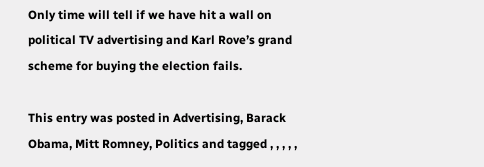Only time will tell if we have hit a wall on political TV advertising and Karl Rove’s grand scheme for buying the election fails.

This entry was posted in Advertising, Barack Obama, Mitt Romney, Politics and tagged , , , , ,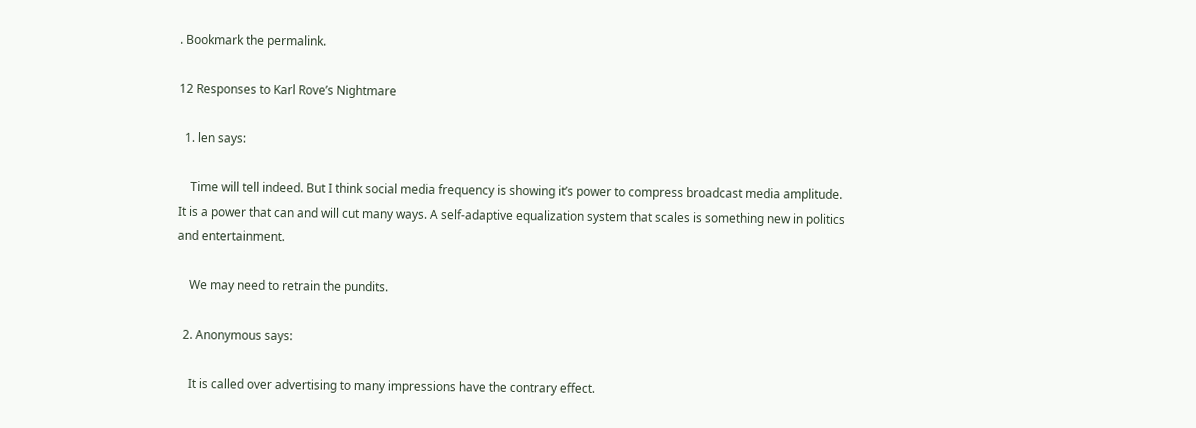. Bookmark the permalink.

12 Responses to Karl Rove’s Nightmare

  1. len says:

    Time will tell indeed. But I think social media frequency is showing it’s power to compress broadcast media amplitude. It is a power that can and will cut many ways. A self-adaptive equalization system that scales is something new in politics and entertainment.

    We may need to retrain the pundits.

  2. Anonymous says:

    It is called over advertising to many impressions have the contrary effect.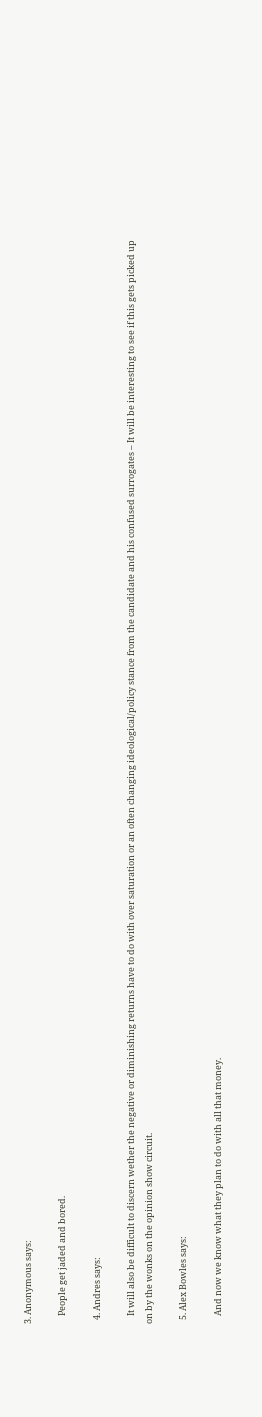3. Anonymous says:

    People get jaded and bored.

  4. Andres says:

    It will also be difficult to discern wether the negative or diminishing returns have to do with over saturation or an often changing ideological/policy stance from the candidate and his confused surrogates – It will be interesting to see if this gets picked up on by the wonks on the opinion show circuit.

  5. Alex Bowles says:

    And now we know what they plan to do with all that money.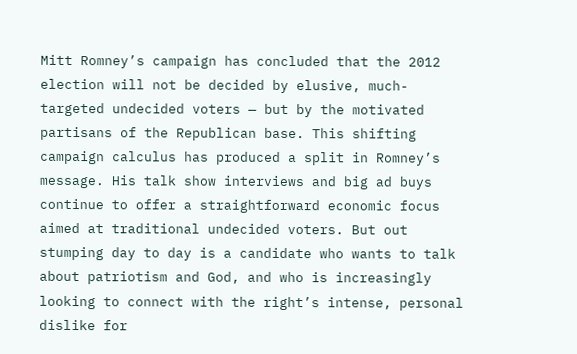Mitt Romney’s campaign has concluded that the 2012 election will not be decided by elusive, much-targeted undecided voters — but by the motivated partisans of the Republican base. This shifting campaign calculus has produced a split in Romney’s message. His talk show interviews and big ad buys continue to offer a straightforward economic focus aimed at traditional undecided voters. But out stumping day to day is a candidate who wants to talk about patriotism and God, and who is increasingly looking to connect with the right’s intense, personal dislike for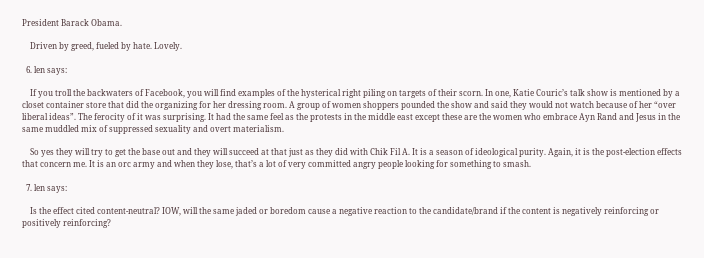President Barack Obama.

    Driven by greed, fueled by hate. Lovely.

  6. len says:

    If you troll the backwaters of Facebook, you will find examples of the hysterical right piling on targets of their scorn. In one, Katie Couric’s talk show is mentioned by a closet container store that did the organizing for her dressing room. A group of women shoppers pounded the show and said they would not watch because of her “over liberal ideas”. The ferocity of it was surprising. It had the same feel as the protests in the middle east except these are the women who embrace Ayn Rand and Jesus in the same muddled mix of suppressed sexuality and overt materialism.

    So yes they will try to get the base out and they will succeed at that just as they did with Chik Fil A. It is a season of ideological purity. Again, it is the post-election effects that concern me. It is an orc army and when they lose, that’s a lot of very committed angry people looking for something to smash.

  7. len says:

    Is the effect cited content-neutral? IOW, will the same jaded or boredom cause a negative reaction to the candidate/brand if the content is negatively reinforcing or positively reinforcing?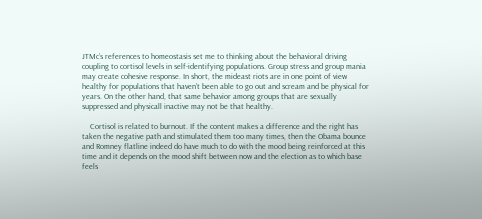JTMc’s references to homeostasis set me to thinking about the behavioral driving coupling to cortisol levels in self-identifying populations. Group stress and group mania may create cohesive response. In short, the mideast riots are in one point of view healthy for populations that haven’t been able to go out and scream and be physical for years. On the other hand, that same behavior among groups that are sexually suppressed and physicall inactive may not be that healthy.

    Cortisol is related to burnout. If the content makes a difference and the right has taken the negative path and stimulated them too many times, then the Obama bounce and Romney flatline indeed do have much to do with the mood being reinforced at this time and it depends on the mood shift between now and the election as to which base feels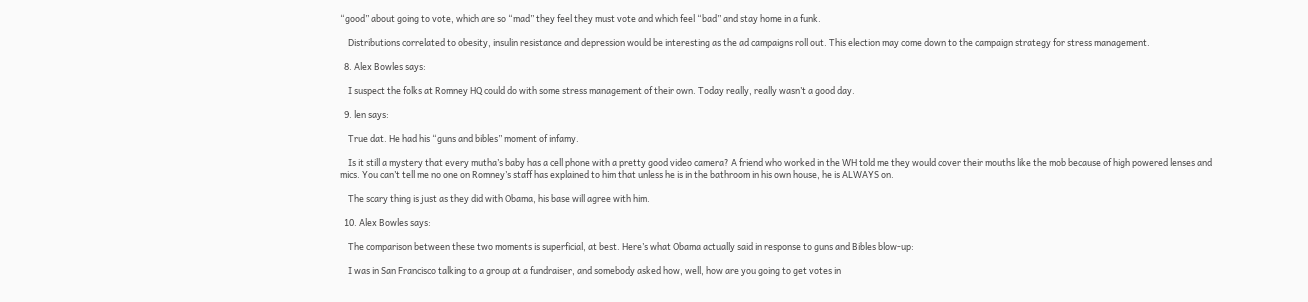“good” about going to vote, which are so “mad” they feel they must vote and which feel “bad” and stay home in a funk.

    Distributions correlated to obesity, insulin resistance and depression would be interesting as the ad campaigns roll out. This election may come down to the campaign strategy for stress management.

  8. Alex Bowles says:

    I suspect the folks at Romney HQ could do with some stress management of their own. Today really, really wasn’t a good day.

  9. len says:

    True dat. He had his “guns and bibles” moment of infamy.

    Is it still a mystery that every mutha’s baby has a cell phone with a pretty good video camera? A friend who worked in the WH told me they would cover their mouths like the mob because of high powered lenses and mics. You can’t tell me no one on Romney’s staff has explained to him that unless he is in the bathroom in his own house, he is ALWAYS on.

    The scary thing is just as they did with Obama, his base will agree with him.

  10. Alex Bowles says:

    The comparison between these two moments is superficial, at best. Here’s what Obama actually said in response to guns and Bibles blow-up:

    I was in San Francisco talking to a group at a fundraiser, and somebody asked how, well, how are you going to get votes in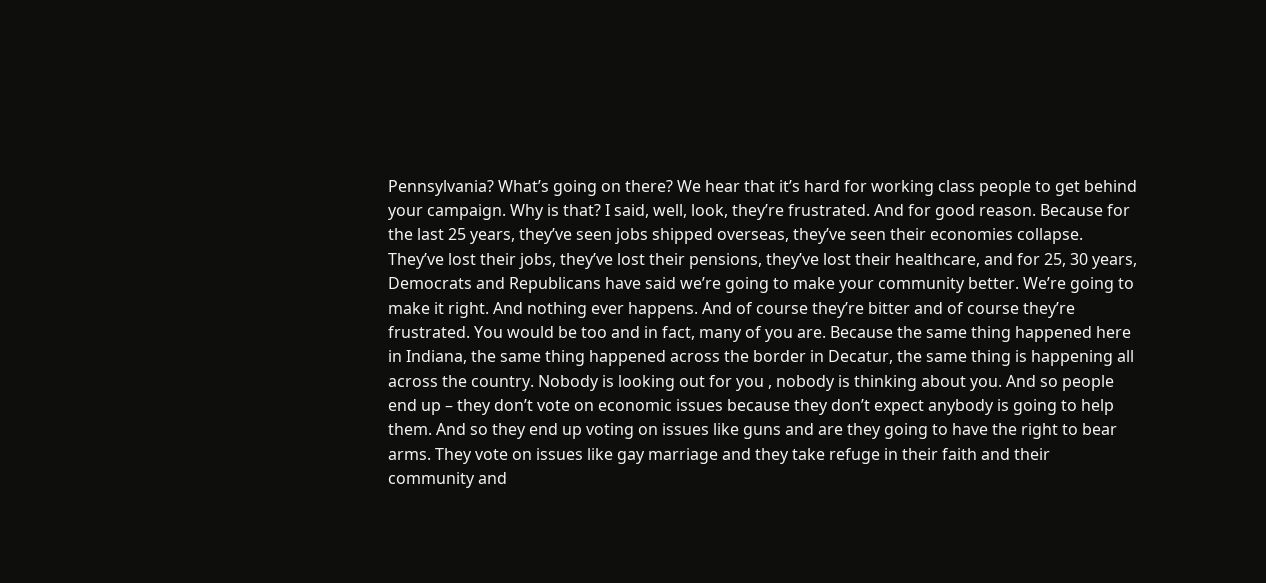Pennsylvania? What’s going on there? We hear that it’s hard for working class people to get behind your campaign. Why is that? I said, well, look, they’re frustrated. And for good reason. Because for the last 25 years, they’ve seen jobs shipped overseas, they’ve seen their economies collapse. They’ve lost their jobs, they’ve lost their pensions, they’ve lost their healthcare, and for 25, 30 years, Democrats and Republicans have said we’re going to make your community better. We’re going to make it right. And nothing ever happens. And of course they’re bitter and of course they’re frustrated. You would be too and in fact, many of you are. Because the same thing happened here in Indiana, the same thing happened across the border in Decatur, the same thing is happening all across the country. Nobody is looking out for you , nobody is thinking about you. And so people end up – they don’t vote on economic issues because they don’t expect anybody is going to help them. And so they end up voting on issues like guns and are they going to have the right to bear arms. They vote on issues like gay marriage and they take refuge in their faith and their community and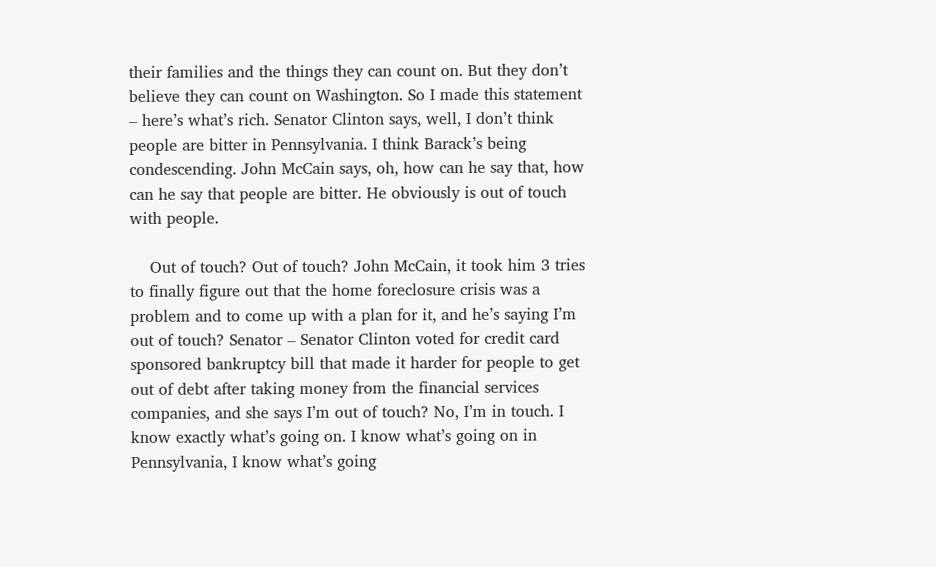their families and the things they can count on. But they don’t believe they can count on Washington. So I made this statement – here’s what’s rich. Senator Clinton says, well, I don’t think people are bitter in Pennsylvania. I think Barack’s being condescending. John McCain says, oh, how can he say that, how can he say that people are bitter. He obviously is out of touch with people.

    Out of touch? Out of touch? John McCain, it took him 3 tries to finally figure out that the home foreclosure crisis was a problem and to come up with a plan for it, and he’s saying I’m out of touch? Senator – Senator Clinton voted for credit card sponsored bankruptcy bill that made it harder for people to get out of debt after taking money from the financial services companies, and she says I’m out of touch? No, I’m in touch. I know exactly what’s going on. I know what’s going on in Pennsylvania, I know what’s going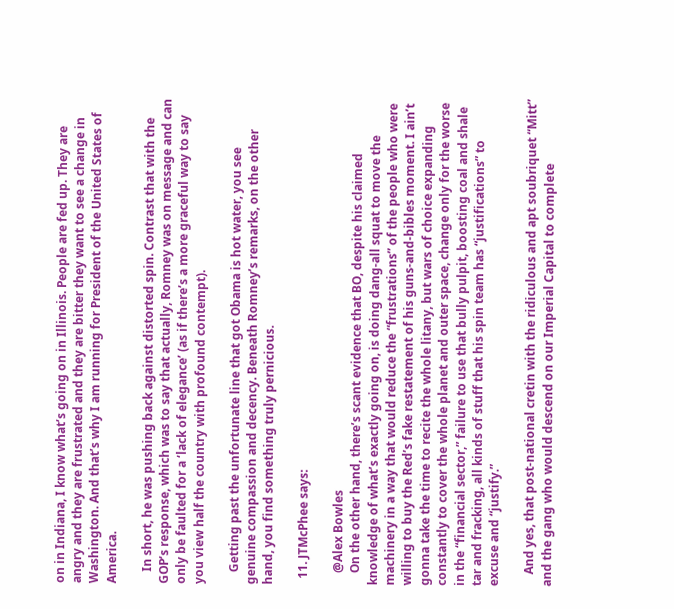on in Indiana, I know what’s going on in Illinois. People are fed up. They are angry and they are frustrated and they are bitter they want to see a change in Washington. And that’s why I am running for President of the United States of America.

    In short, he was pushing back against distorted spin. Contrast that with the GOP’s response, which was to say that actually, Romney was on message and can only be faulted for a ‘lack of elegance’ (as if there’s a more graceful way to say you view half the country with profound contempt).

    Getting past the unfortunate line that got Obama is hot water, you see genuine compassion and decency. Beneath Romney’s remarks, on the other hand, you find something truly pernicious.

  11. JTMcPhee says:

    @Alex Bowles
    On the other hand, there’s scant evidence that BO, despite his claimed knowledge of what’s exactly going on, is doing dang-all squat to move the machinery in a way that would reduce the “frustrations” of the people who were willing to buy the Red’s fake restatement of his guns-and-bibles moment. I ain’t gonna take the time to recite the whole litany, but wars of choice expanding constantly to cover the whole planet and outer space, change only for the worse in the “financial sector,” failure to use that bully pulpit, boosting coal and shale tar and fracking, all kinds of stuff that his spin team has “justifications” to excuse and “justify.”

    And yes, that post-national cretin with the ridiculous and apt soubriquet “Mitt” and the gang who would descend on our Imperial Capital to complete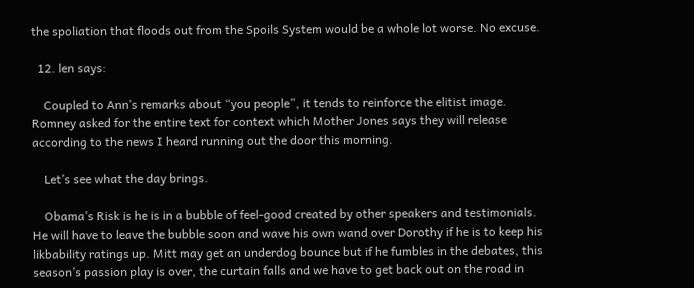the spoliation that floods out from the Spoils System would be a whole lot worse. No excuse.

  12. len says:

    Coupled to Ann’s remarks about “you people”, it tends to reinforce the elitist image. Romney asked for the entire text for context which Mother Jones says they will release according to the news I heard running out the door this morning.

    Let’s see what the day brings.

    Obama’s Risk is he is in a bubble of feel-good created by other speakers and testimonials. He will have to leave the bubble soon and wave his own wand over Dorothy if he is to keep his likbability ratings up. Mitt may get an underdog bounce but if he fumbles in the debates, this season’s passion play is over, the curtain falls and we have to get back out on the road in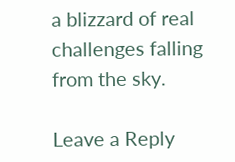a blizzard of real challenges falling from the sky.

Leave a Reply